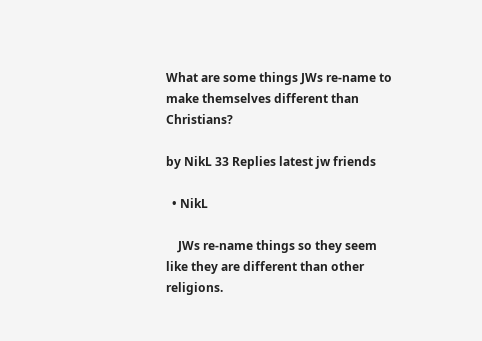What are some things JWs re-name to make themselves different than Christians?

by NikL 33 Replies latest jw friends

  • NikL

    JWs re-name things so they seem like they are different than other religions.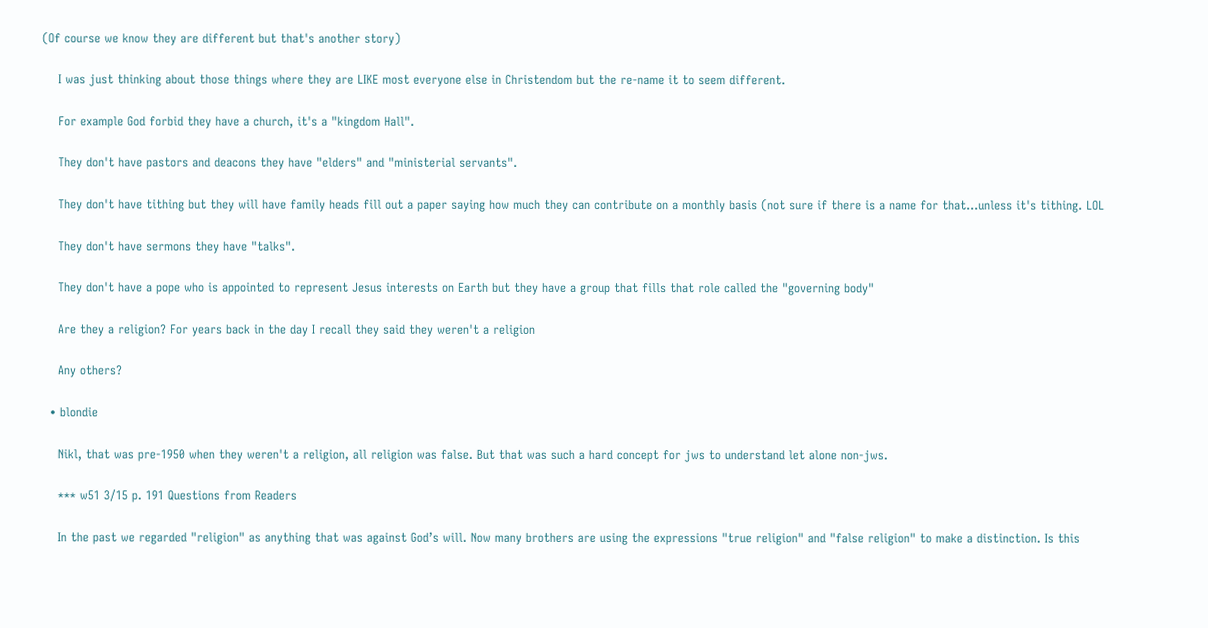(Of course we know they are different but that's another story)

    I was just thinking about those things where they are LIKE most everyone else in Christendom but the re-name it to seem different.

    For example God forbid they have a church, it's a "kingdom Hall".

    They don't have pastors and deacons they have "elders" and "ministerial servants".

    They don't have tithing but they will have family heads fill out a paper saying how much they can contribute on a monthly basis (not sure if there is a name for that...unless it's tithing. LOL

    They don't have sermons they have "talks".

    They don't have a pope who is appointed to represent Jesus interests on Earth but they have a group that fills that role called the "governing body"

    Are they a religion? For years back in the day I recall they said they weren't a religion

    Any others?

  • blondie

    Nikl, that was pre-1950 when they weren't a religion, all religion was false. But that was such a hard concept for jws to understand let alone non-jws.

    *** w51 3/15 p. 191 Questions from Readers

    In the past we regarded "religion" as anything that was against God’s will. Now many brothers are using the expressions "true religion" and "false religion" to make a distinction. Is this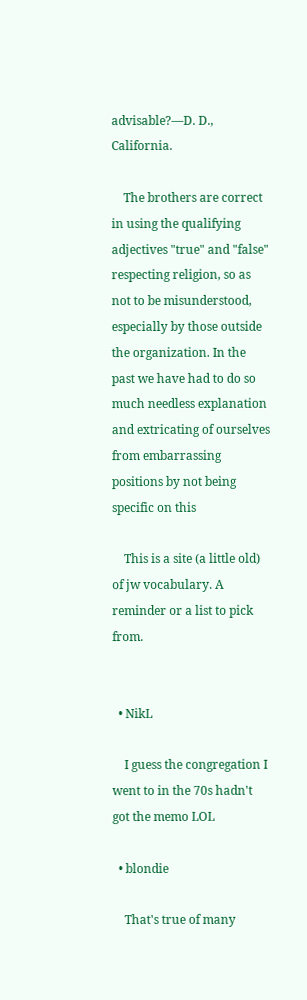advisable?—D. D., California.

    The brothers are correct in using the qualifying adjectives "true" and "false" respecting religion, so as not to be misunderstood, especially by those outside the organization. In the past we have had to do so much needless explanation and extricating of ourselves from embarrassing positions by not being specific on this

    This is a site (a little old) of jw vocabulary. A reminder or a list to pick from.


  • NikL

    I guess the congregation I went to in the 70s hadn't got the memo LOL

  • blondie

    That's true of many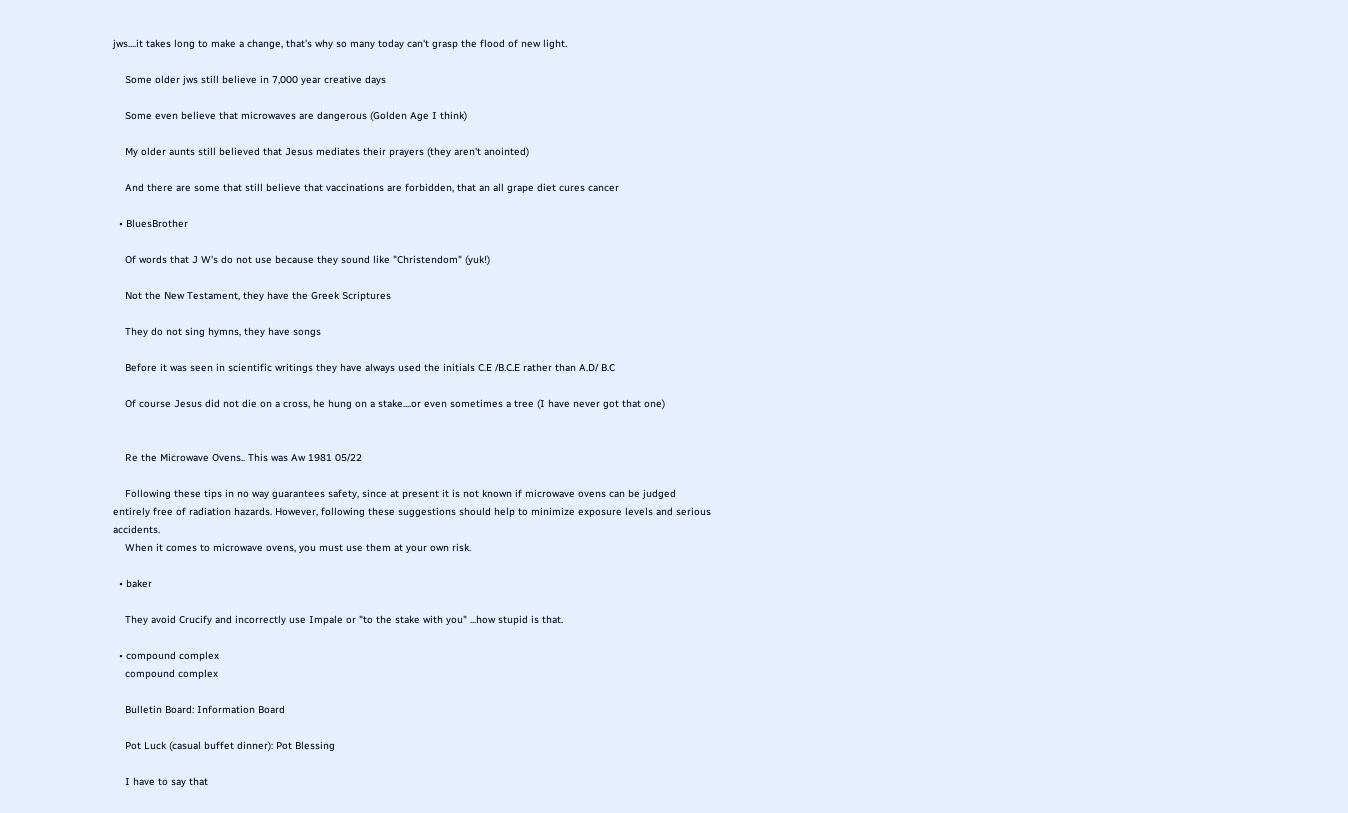jws....it takes long to make a change, that's why so many today can't grasp the flood of new light.

    Some older jws still believe in 7,000 year creative days

    Some even believe that microwaves are dangerous (Golden Age I think)

    My older aunts still believed that Jesus mediates their prayers (they aren't anointed)

    And there are some that still believe that vaccinations are forbidden, that an all grape diet cures cancer

  • BluesBrother

    Of words that J W's do not use because they sound like "Christendom" (yuk!)

    Not the New Testament, they have the Greek Scriptures

    They do not sing hymns, they have songs

    Before it was seen in scientific writings they have always used the initials C.E /B.C.E rather than A.D/ B.C

    Of course Jesus did not die on a cross, he hung on a stake....or even sometimes a tree (I have never got that one)


    Re the Microwave Ovens.. This was Aw 1981 05/22

    Following these tips in no way guarantees safety, since at present it is not known if microwave ovens can be judged entirely free of radiation hazards. However, following these suggestions should help to minimize exposure levels and serious accidents.
    When it comes to microwave ovens, you must use them at your own risk.

  • baker

    They avoid Crucify and incorrectly use Impale or "to the stake with you" ...how stupid is that.

  • compound complex
    compound complex

    Bulletin Board: Information Board

    Pot Luck (casual buffet dinner): Pot Blessing

    I have to say that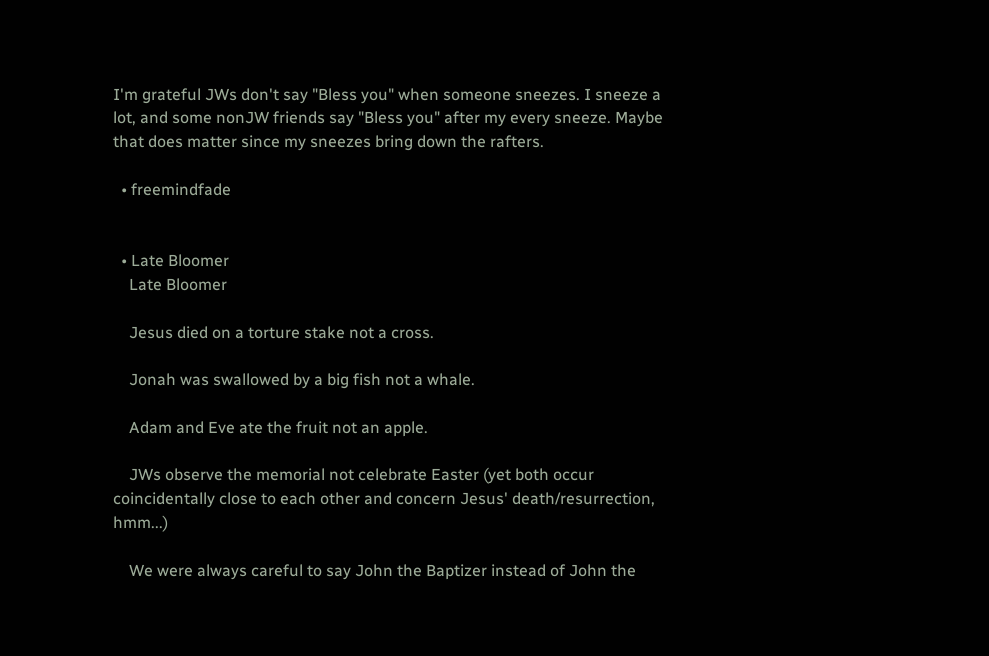I'm grateful JWs don't say "Bless you" when someone sneezes. I sneeze a lot, and some nonJW friends say "Bless you" after my every sneeze. Maybe that does matter since my sneezes bring down the rafters.

  • freemindfade


  • Late Bloomer
    Late Bloomer

    Jesus died on a torture stake not a cross.

    Jonah was swallowed by a big fish not a whale.

    Adam and Eve ate the fruit not an apple.

    JWs observe the memorial not celebrate Easter (yet both occur coincidentally close to each other and concern Jesus' death/resurrection, hmm...)

    We were always careful to say John the Baptizer instead of John the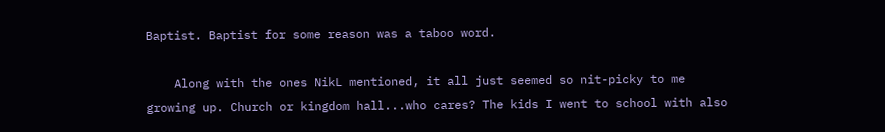Baptist. Baptist for some reason was a taboo word.

    Along with the ones NikL mentioned, it all just seemed so nit-picky to me growing up. Church or kingdom hall...who cares? The kids I went to school with also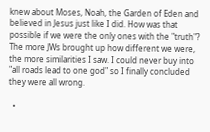knew about Moses, Noah, the Garden of Eden and believed in Jesus just like I did. How was that possible if we were the only ones with the "truth"? The more JWs brought up how different we were, the more similarities I saw. I could never buy into "all roads lead to one god" so I finally concluded they were all wrong.

  •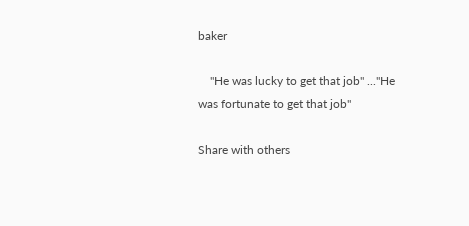baker

    "He was lucky to get that job" ..."He was fortunate to get that job"

Share with others